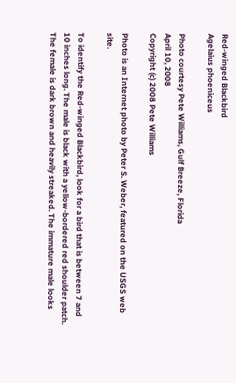Red-winged Blackbird
Agelaius phoeniceus

Photo courtesy Pete Williams, Gulf Breeze, Florida
April 10, 2008
Copyright (c) 2008 Pete Williams

Photo is an Internet photo by Peter S. Weber, featured on the USGS web site.

To identify the Red-winged Blackbird, look for a bird that is between 7 and 10 inches long. The male is black with a yellow-bordered red shoulder patch. The female is dark brown and heavily streaked. The immature male looks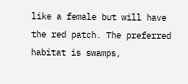like a female but will have the red patch. The preferred habitat is swamps,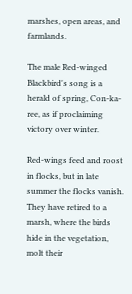marshes, open areas, and farmlands.

The male Red-winged Blackbird's song is a herald of spring, Con-ka-ree, as if proclaiming victory over winter.

Red-wings feed and roost in flocks, but in late summer the flocks vanish. They have retired to a marsh, where the birds hide in the vegetation, molt their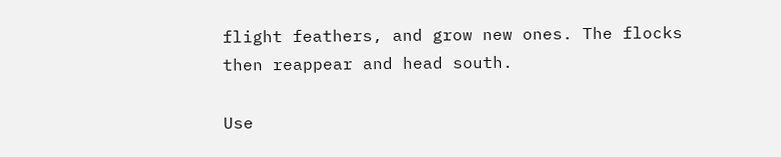flight feathers, and grow new ones. The flocks then reappear and head south.

Use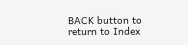BACK button to return to Index